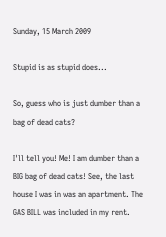Sunday, 15 March 2009

Stupid is as stupid does...

So, guess who is just dumber than a bag of dead cats?

I'll tell you! Me! I am dumber than a BIG bag of dead cats! See, the last house I was in was an apartment. The GAS BILL was included in my rent.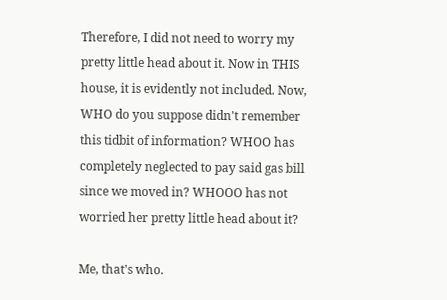Therefore, I did not need to worry my pretty little head about it. Now in THIS house, it is evidently not included. Now, WHO do you suppose didn't remember this tidbit of information? WHOO has completely neglected to pay said gas bill since we moved in? WHOOO has not worried her pretty little head about it?

Me, that's who.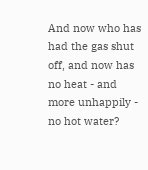And now who has had the gas shut off, and now has no heat - and more unhappily - no hot water?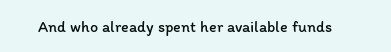And who already spent her available funds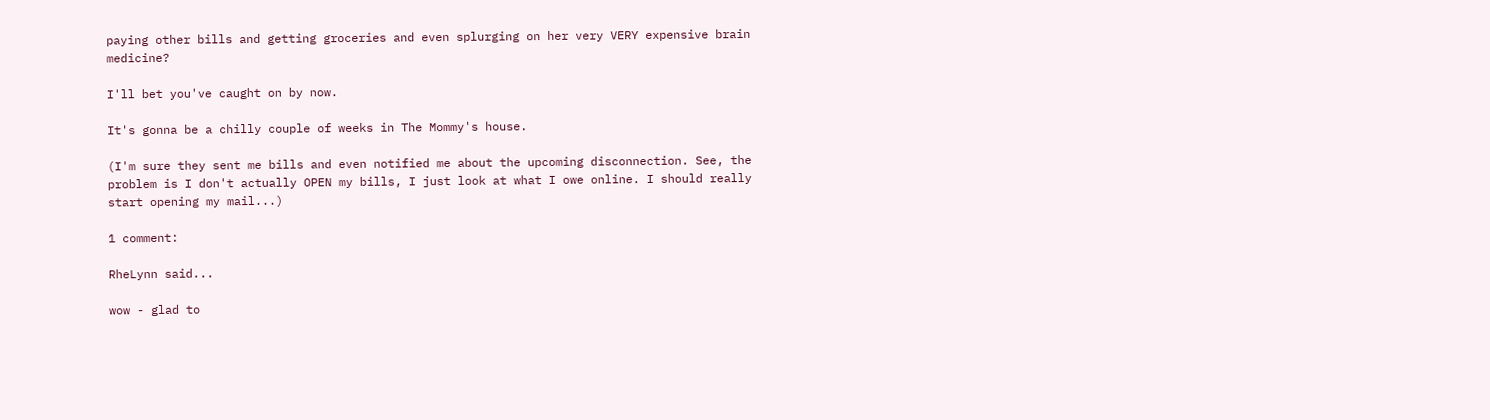paying other bills and getting groceries and even splurging on her very VERY expensive brain medicine?

I'll bet you've caught on by now.

It's gonna be a chilly couple of weeks in The Mommy's house.

(I'm sure they sent me bills and even notified me about the upcoming disconnection. See, the problem is I don't actually OPEN my bills, I just look at what I owe online. I should really start opening my mail...)

1 comment:

RheLynn said...

wow - glad to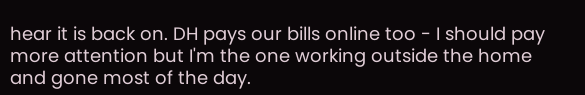hear it is back on. DH pays our bills online too - I should pay more attention but I'm the one working outside the home and gone most of the day.